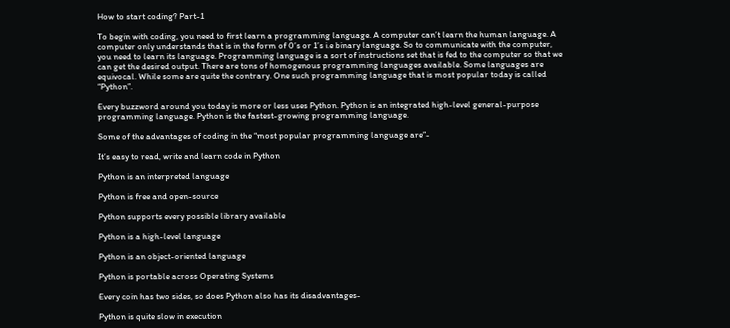How to start coding? Part-1

To begin with coding, you need to first learn a programming language. A computer can’t learn the human language. A computer only understands that is in the form of 0’s or 1’s i.e binary language. So to communicate with the computer, you need to learn its language. Programming language is a sort of instructions set that is fed to the computer so that we can get the desired output. There are tons of homogenous programming languages available. Some languages are equivocal. While some are quite the contrary. One such programming language that is most popular today is called “Python”.

Every buzzword around you today is more or less uses Python. Python is an integrated high-level general-purpose programming language. Python is the fastest-growing programming language.

Some of the advantages of coding in the “most popular programming language are”-

It’s easy to read, write and learn code in Python

Python is an interpreted language

Python is free and open-source

Python supports every possible library available

Python is a high-level language

Python is an object-oriented language

Python is portable across Operating Systems

Every coin has two sides, so does Python also has its disadvantages-

Python is quite slow in execution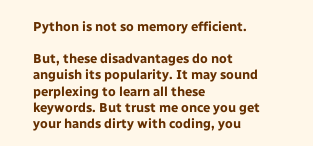Python is not so memory efficient.

But, these disadvantages do not anguish its popularity. It may sound perplexing to learn all these keywords. But trust me once you get your hands dirty with coding, you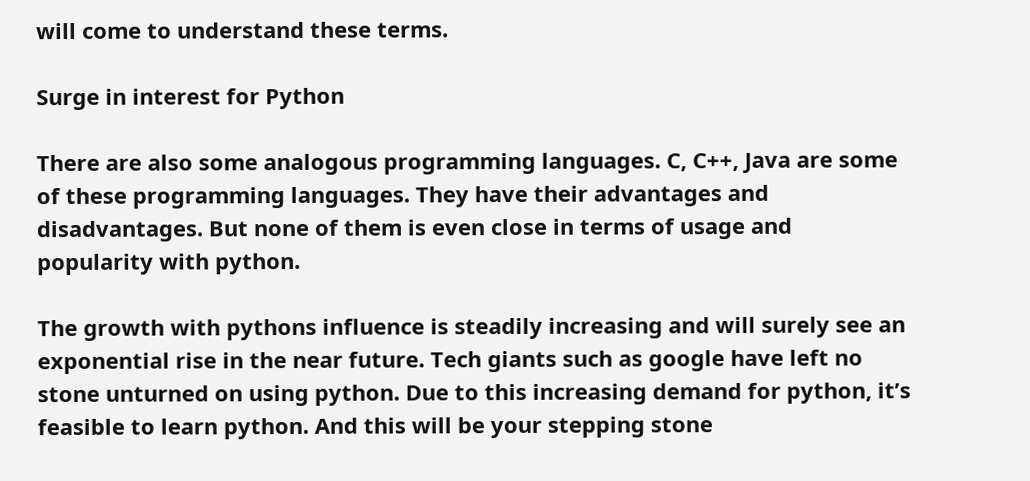will come to understand these terms.

Surge in interest for Python

There are also some analogous programming languages. C, C++, Java are some of these programming languages. They have their advantages and disadvantages. But none of them is even close in terms of usage and popularity with python.

The growth with pythons influence is steadily increasing and will surely see an exponential rise in the near future. Tech giants such as google have left no stone unturned on using python. Due to this increasing demand for python, it’s feasible to learn python. And this will be your stepping stone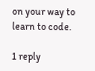on your way to learn to code.

1 reply